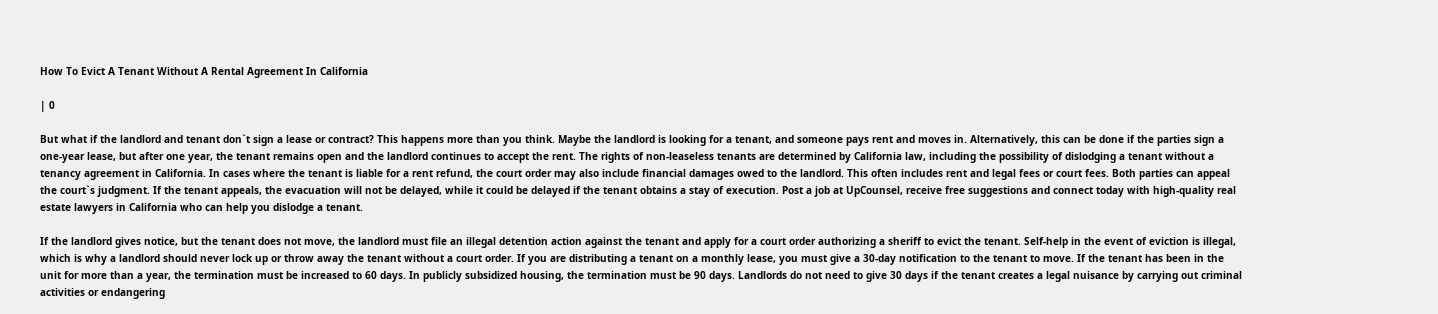How To Evict A Tenant Without A Rental Agreement In California

| 0

But what if the landlord and tenant don`t sign a lease or contract? This happens more than you think. Maybe the landlord is looking for a tenant, and someone pays rent and moves in. Alternatively, this can be done if the parties sign a one-year lease, but after one year, the tenant remains open and the landlord continues to accept the rent. The rights of non-leaseless tenants are determined by California law, including the possibility of dislodging a tenant without a tenancy agreement in California. In cases where the tenant is liable for a rent refund, the court order may also include financial damages owed to the landlord. This often includes rent and legal fees or court fees. Both parties can appeal the court`s judgment. If the tenant appeals, the evacuation will not be delayed, while it could be delayed if the tenant obtains a stay of execution. Post a job at UpCounsel, receive free suggestions and connect today with high-quality real estate lawyers in California who can help you dislodge a tenant.

If the landlord gives notice, but the tenant does not move, the landlord must file an illegal detention action against the tenant and apply for a court order authorizing a sheriff to evict the tenant. Self-help in the event of eviction is illegal, which is why a landlord should never lock up or throw away the tenant without a court order. If you are distributing a tenant on a monthly lease, you must give a 30-day notification to the tenant to move. If the tenant has been in the unit for more than a year, the termination must be increased to 60 days. In publicly subsidized housing, the termination must be 90 days. Landlords do not need to give 30 days if the tenant creates a legal nuisance by carrying out criminal activities or endangering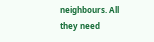neighbours. All they need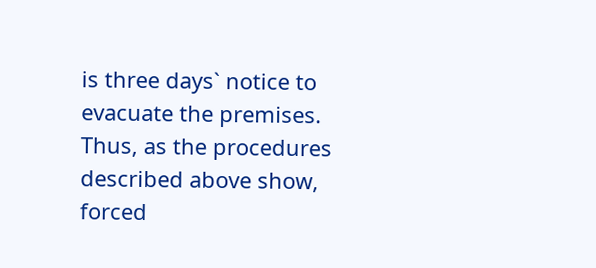is three days` notice to evacuate the premises. Thus, as the procedures described above show, forced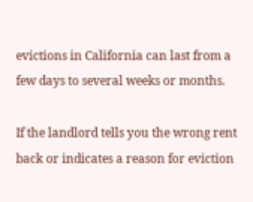evictions in California can last from a few days to several weeks or months.

If the landlord tells you the wrong rent back or indicates a reason for eviction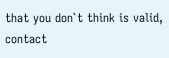that you don`t think is valid, contact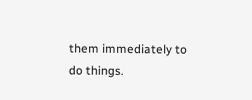them immediately to do things.